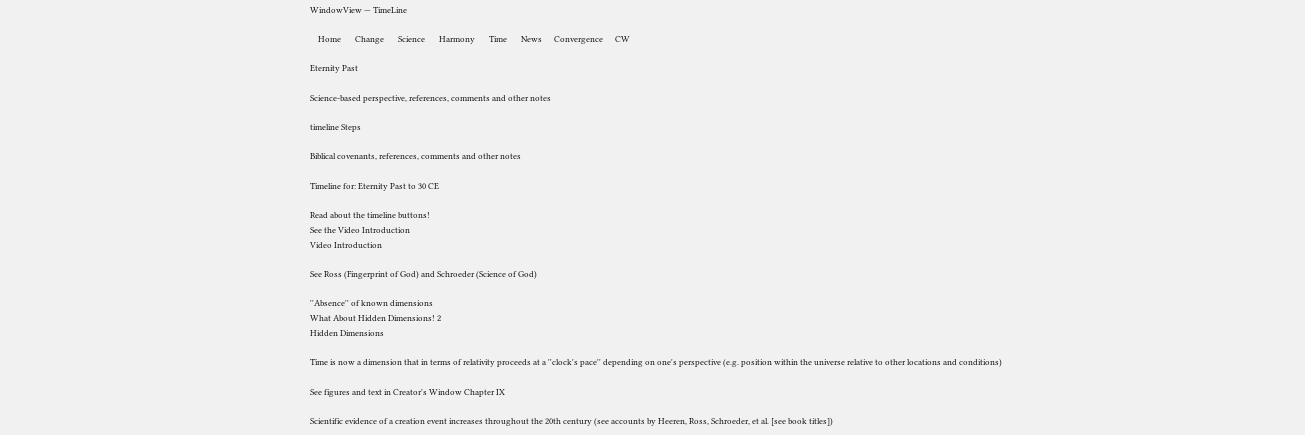WindowView — TimeLine

    Home       Change       Science       Harmony       Time       News      Convergence      CW

Eternity Past

Science-based perspective, references, comments and other notes

timeline Steps

Biblical covenants, references, comments and other notes

Timeline for: Eternity Past to 30 CE

Read about the timeline buttons!
See the Video Introduction
Video Introduction

See Ross (Fingerprint of God) and Schroeder (Science of God)

''Absence'' of known dimensions
What About Hidden Dimensions! 2
Hidden Dimensions

Time is now a dimension that in terms of relativity proceeds at a ''clock's pace'' depending on one's perspective (e.g. position within the universe relative to other locations and conditions)

See figures and text in Creator's Window Chapter IX

Scientific evidence of a creation event increases throughout the 20th century (see accounts by Heeren, Ross, Schroeder, et al. [see book titles])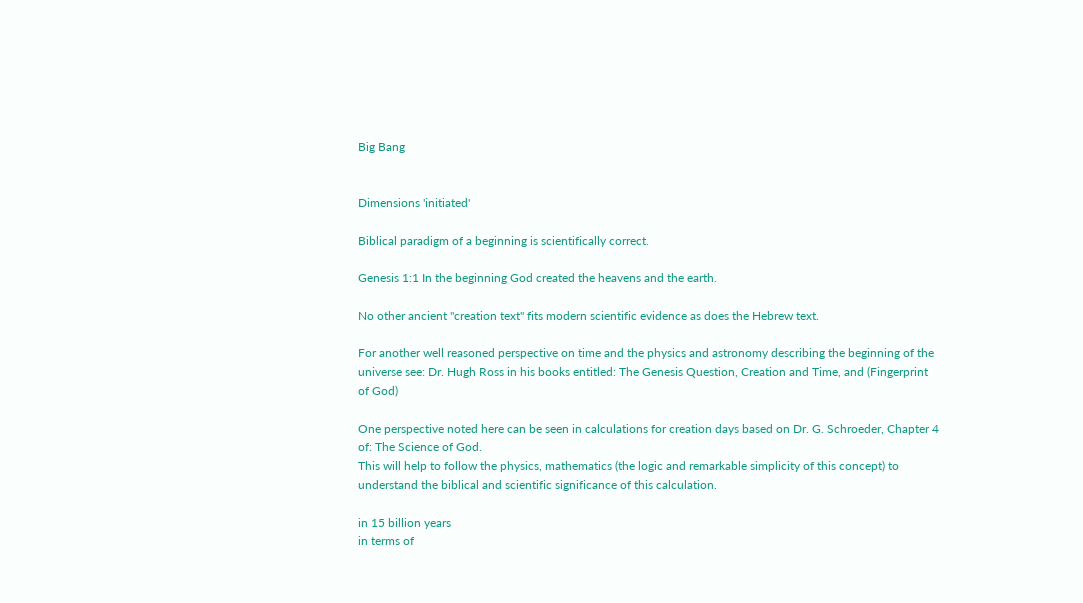Big Bang


Dimensions 'initiated'

Biblical paradigm of a beginning is scientifically correct.

Genesis 1:1 In the beginning God created the heavens and the earth.

No other ancient ''creation text'' fits modern scientific evidence as does the Hebrew text.

For another well reasoned perspective on time and the physics and astronomy describing the beginning of the universe see: Dr. Hugh Ross in his books entitled: The Genesis Question, Creation and Time, and (Fingerprint of God)

One perspective noted here can be seen in calculations for creation days based on Dr. G. Schroeder, Chapter 4 of: The Science of God.
This will help to follow the physics, mathematics (the logic and remarkable simplicity of this concept) to understand the biblical and scientific significance of this calculation.

in 15 billion years
in terms of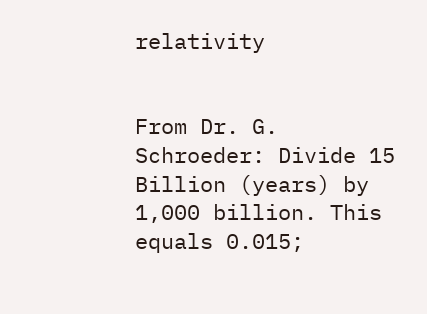relativity


From Dr. G. Schroeder: Divide 15 Billion (years) by 1,000 billion. This equals 0.015;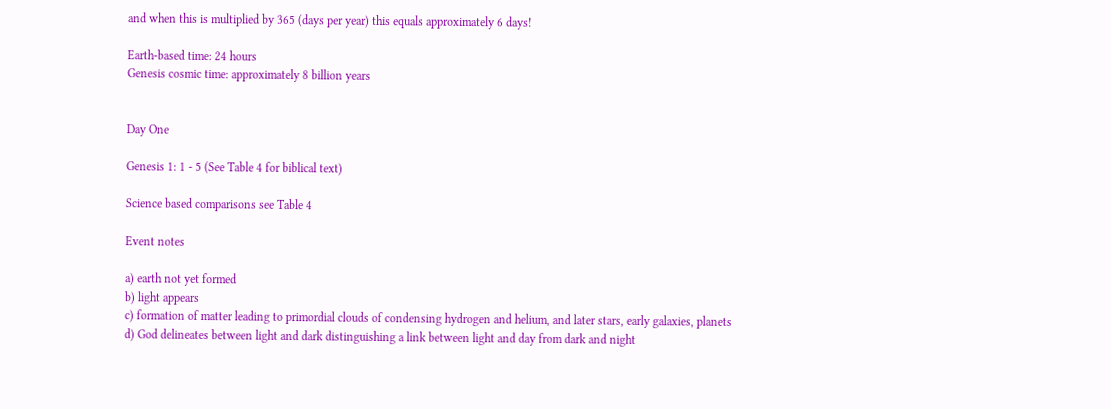and when this is multiplied by 365 (days per year) this equals approximately 6 days!

Earth-based time: 24 hours
Genesis cosmic time: approximately 8 billion years


Day One

Genesis 1: 1 - 5 (See Table 4 for biblical text)

Science based comparisons see Table 4

Event notes

a) earth not yet formed
b) light appears
c) formation of matter leading to primordial clouds of condensing hydrogen and helium, and later stars, early galaxies, planets
d) God delineates between light and dark distinguishing a link between light and day from dark and night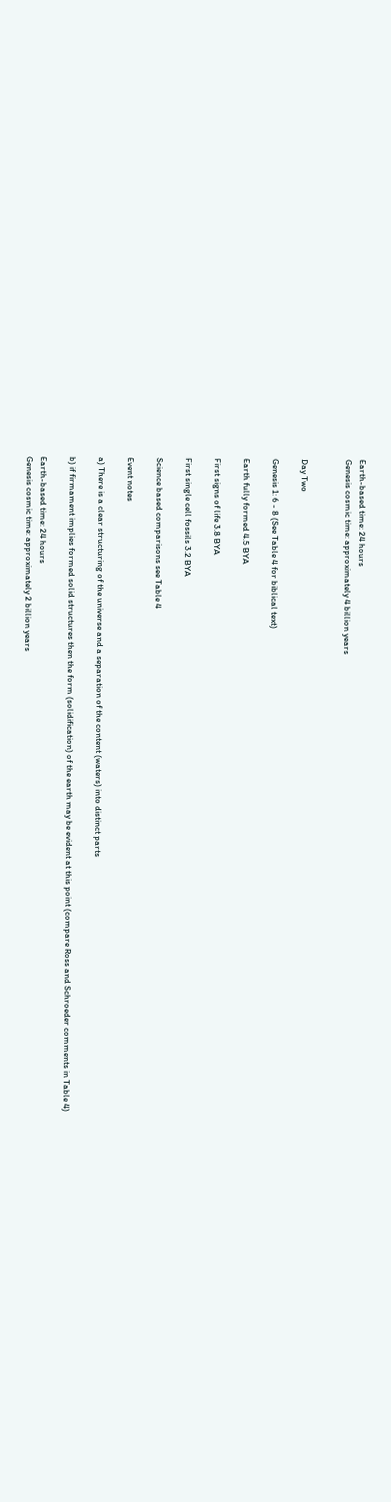Earth-based time: 24 hours
Genesis cosmic time: approximately 4 billion years


Day Two

Genesis 1: 6 - 8 (See Table 4 for biblical text)

Earth fully formed 4.5 BYA

First signs of life 3.8 BYA

First single cell fossils 3.2 BYA

Science based comparisons see Table 4

Event notes

a) There is a clear structuring of the universe and a separation of the content (waters) into distinct parts

b) if firmament implies formed solid structures then the form (solidification) of the earth may be evident at this point (compare Ross and Schroeder comments in Table 4)

Earth-based time: 24 hours
Genesis cosmic time: approximately 2 billion years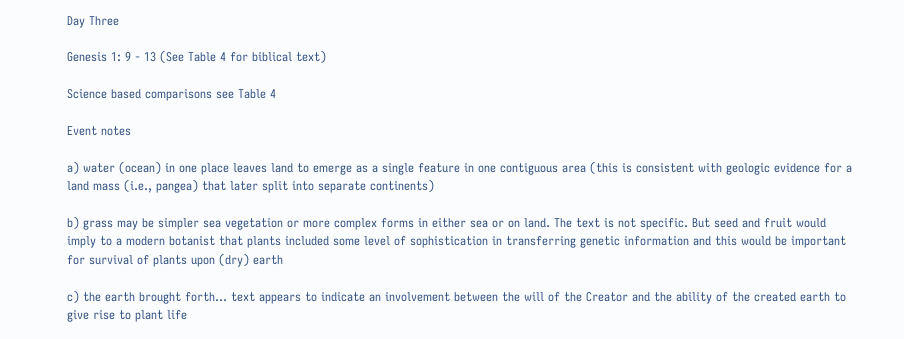Day Three

Genesis 1: 9 - 13 (See Table 4 for biblical text)

Science based comparisons see Table 4

Event notes

a) water (ocean) in one place leaves land to emerge as a single feature in one contiguous area (this is consistent with geologic evidence for a land mass (i.e., pangea) that later split into separate continents)

b) grass may be simpler sea vegetation or more complex forms in either sea or on land. The text is not specific. But seed and fruit would imply to a modern botanist that plants included some level of sophistication in transferring genetic information and this would be important for survival of plants upon (dry) earth

c) the earth brought forth... text appears to indicate an involvement between the will of the Creator and the ability of the created earth to give rise to plant life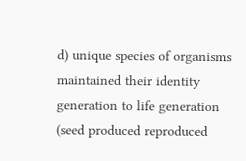d) unique species of organisms maintained their identity generation to life generation (seed produced reproduced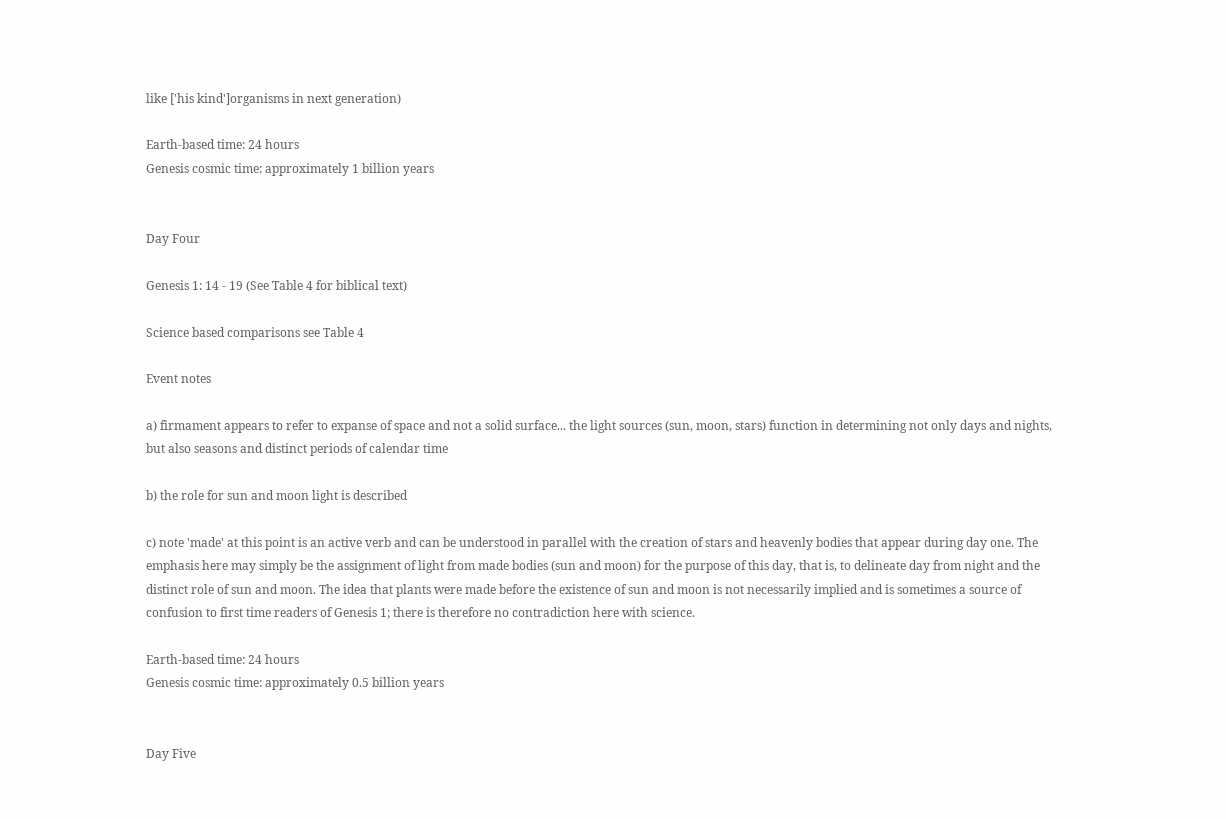like ['his kind']organisms in next generation)

Earth-based time: 24 hours
Genesis cosmic time: approximately 1 billion years


Day Four

Genesis 1: 14 - 19 (See Table 4 for biblical text)

Science based comparisons see Table 4

Event notes

a) firmament appears to refer to expanse of space and not a solid surface... the light sources (sun, moon, stars) function in determining not only days and nights, but also seasons and distinct periods of calendar time

b) the role for sun and moon light is described

c) note 'made' at this point is an active verb and can be understood in parallel with the creation of stars and heavenly bodies that appear during day one. The emphasis here may simply be the assignment of light from made bodies (sun and moon) for the purpose of this day, that is, to delineate day from night and the distinct role of sun and moon. The idea that plants were made before the existence of sun and moon is not necessarily implied and is sometimes a source of confusion to first time readers of Genesis 1; there is therefore no contradiction here with science.

Earth-based time: 24 hours
Genesis cosmic time: approximately 0.5 billion years


Day Five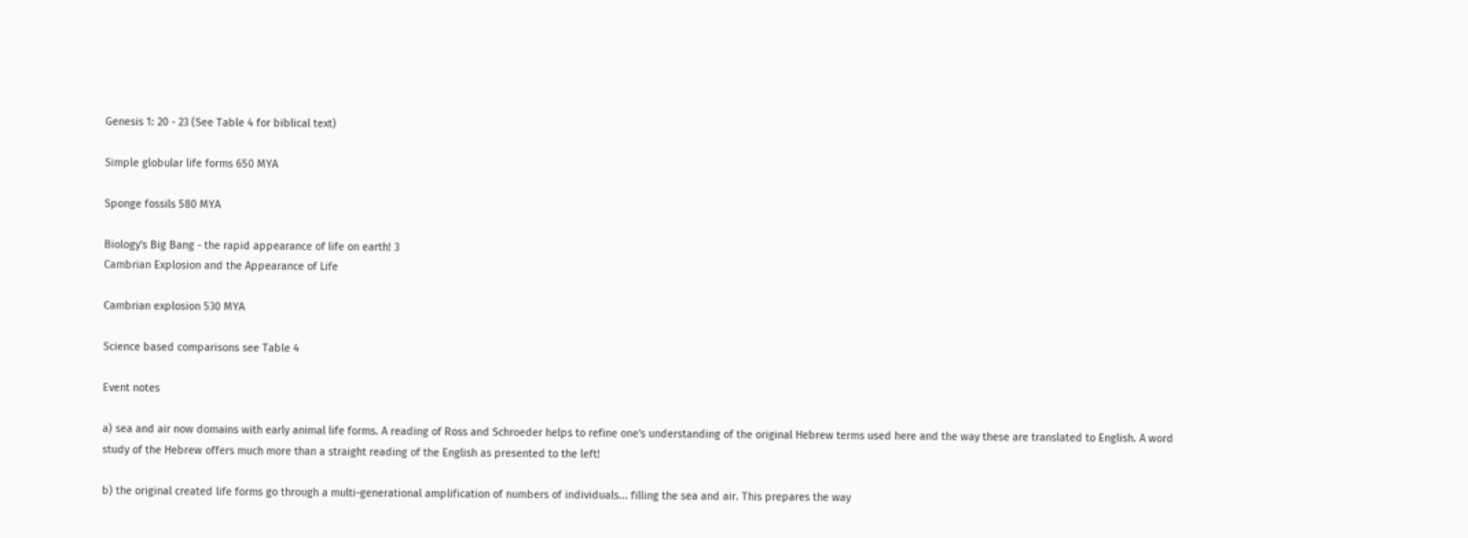Genesis 1: 20 - 23 (See Table 4 for biblical text)

Simple globular life forms 650 MYA

Sponge fossils 580 MYA

Biology's Big Bang - the rapid appearance of life on earth! 3
Cambrian Explosion and the Appearance of Life

Cambrian explosion 530 MYA

Science based comparisons see Table 4

Event notes

a) sea and air now domains with early animal life forms. A reading of Ross and Schroeder helps to refine one's understanding of the original Hebrew terms used here and the way these are translated to English. A word study of the Hebrew offers much more than a straight reading of the English as presented to the left!

b) the original created life forms go through a multi-generational amplification of numbers of individuals... filling the sea and air. This prepares the way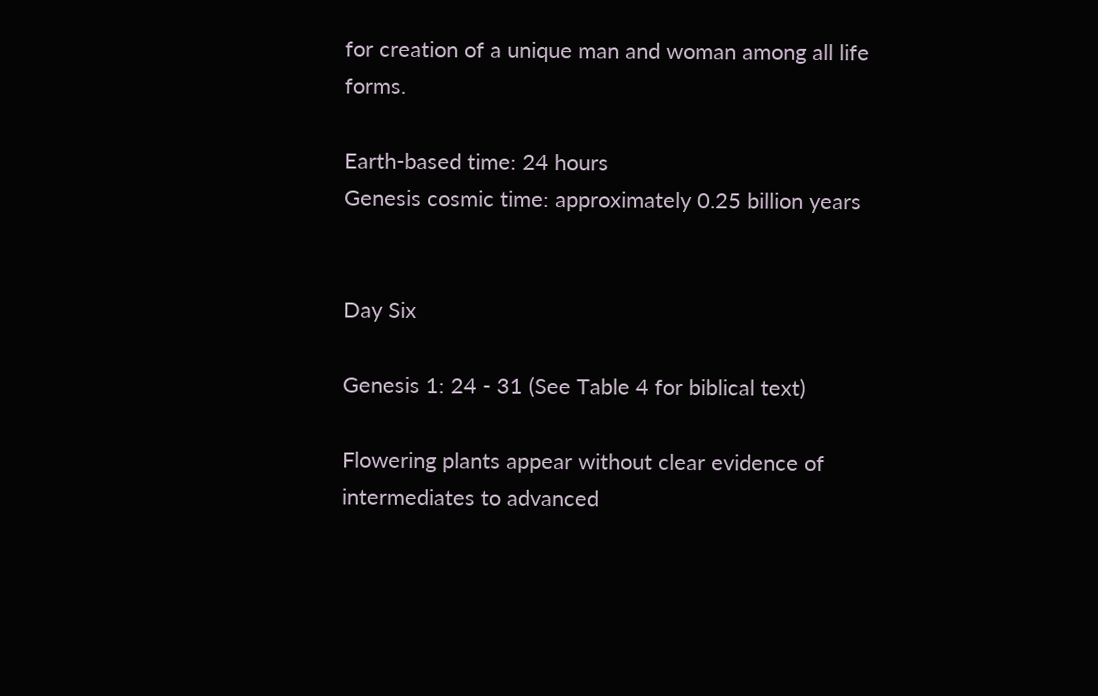for creation of a unique man and woman among all life forms.

Earth-based time: 24 hours
Genesis cosmic time: approximately 0.25 billion years


Day Six

Genesis 1: 24 - 31 (See Table 4 for biblical text)

Flowering plants appear without clear evidence of intermediates to advanced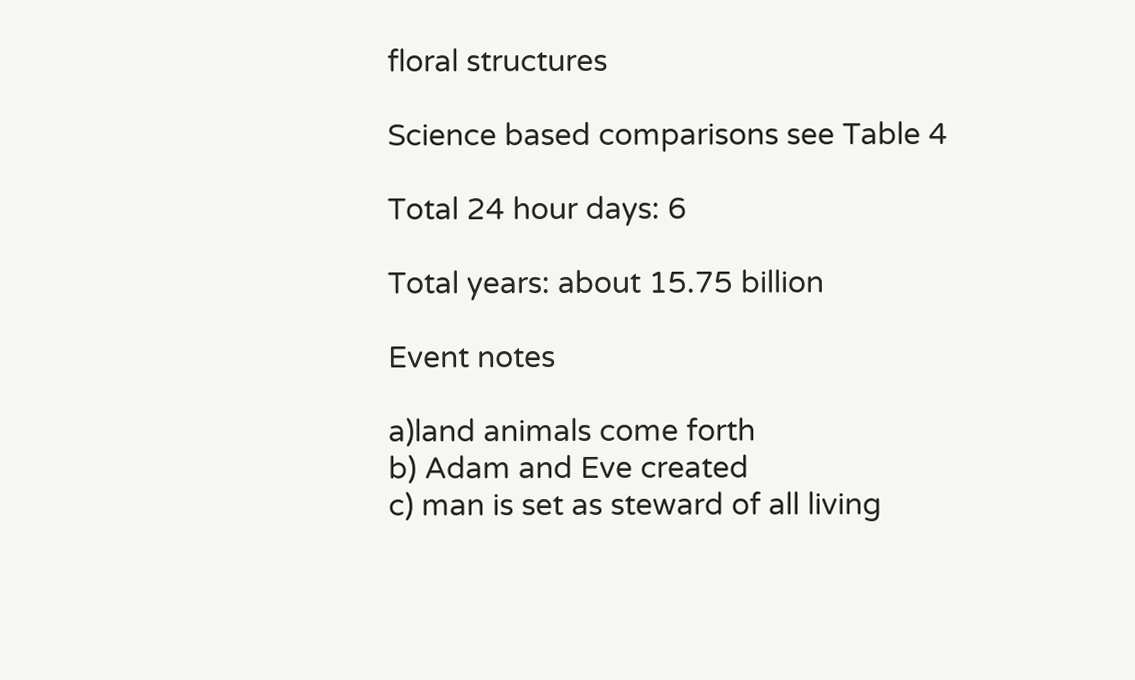floral structures

Science based comparisons see Table 4

Total 24 hour days: 6

Total years: about 15.75 billion

Event notes

a)land animals come forth
b) Adam and Eve created
c) man is set as steward of all living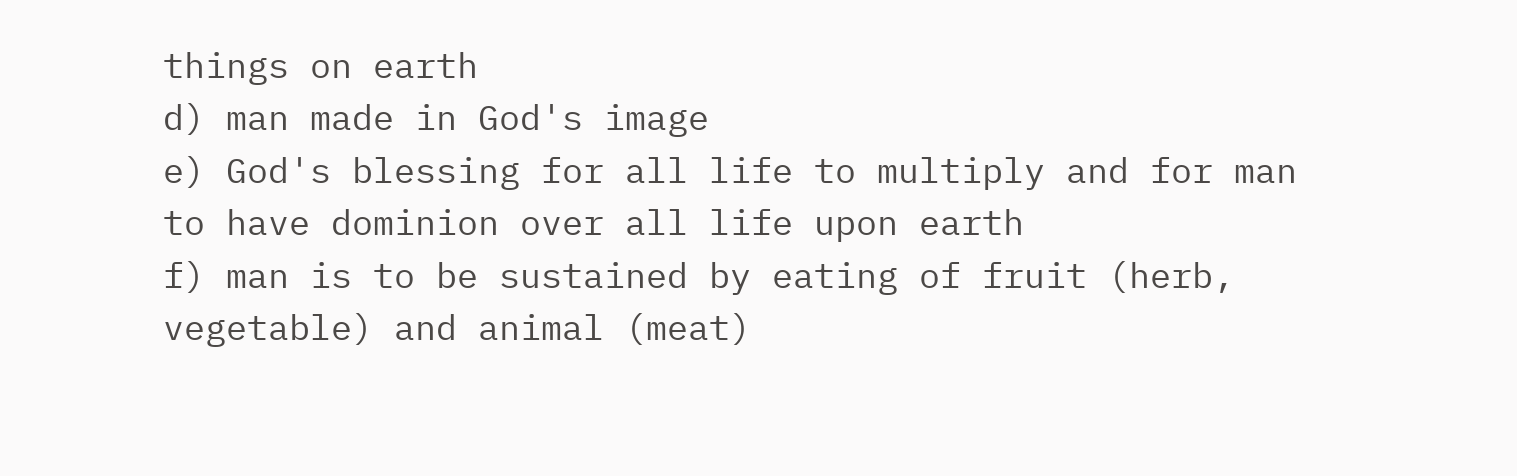things on earth
d) man made in God's image
e) God's blessing for all life to multiply and for man to have dominion over all life upon earth
f) man is to be sustained by eating of fruit (herb, vegetable) and animal (meat)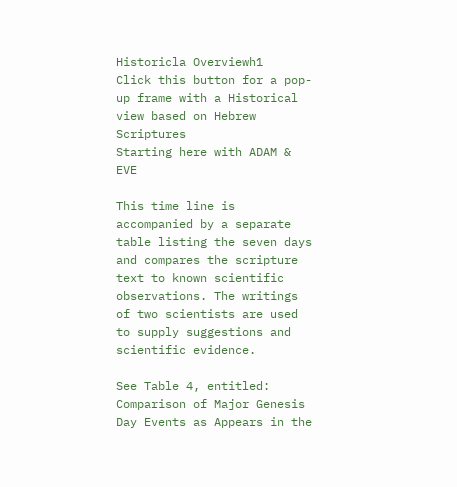Historicla Overviewh1
Click this button for a pop-up frame with a Historical view based on Hebrew Scriptures
Starting here with ADAM & EVE

This time line is accompanied by a separate table listing the seven days and compares the scripture text to known scientific observations. The writings of two scientists are used to supply suggestions and scientific evidence.

See Table 4, entitled: Comparison of Major Genesis Day Events as Appears in the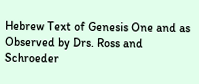Hebrew Text of Genesis One and as Observed by Drs. Ross and Schroeder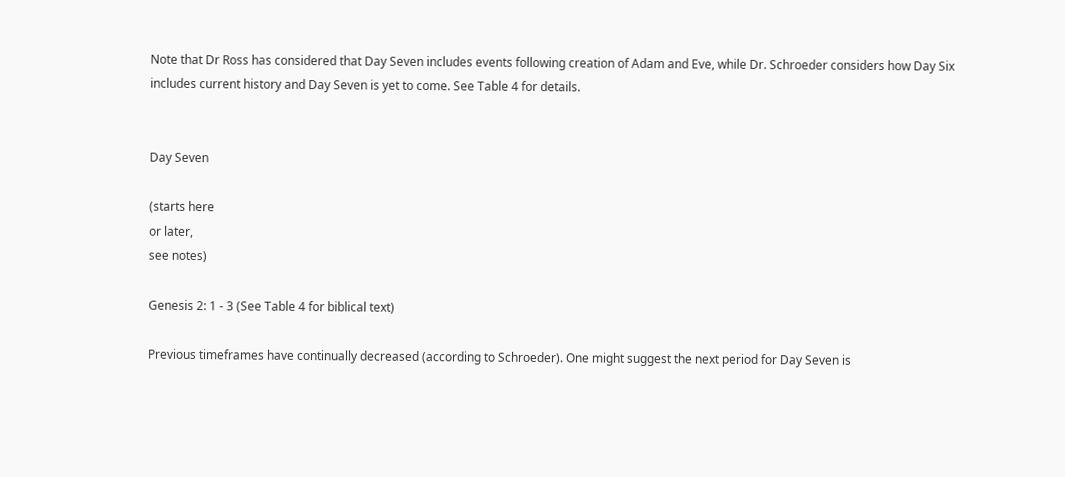Note that Dr Ross has considered that Day Seven includes events following creation of Adam and Eve, while Dr. Schroeder considers how Day Six includes current history and Day Seven is yet to come. See Table 4 for details.


Day Seven

(starts here
or later,
see notes)

Genesis 2: 1 - 3 (See Table 4 for biblical text)

Previous timeframes have continually decreased (according to Schroeder). One might suggest the next period for Day Seven is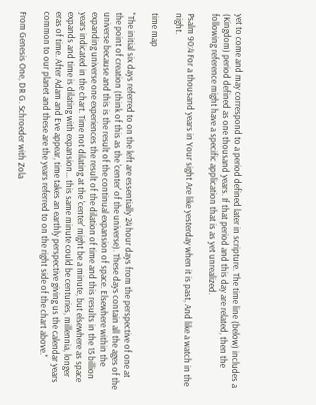yet to come and may correspond to a period defined later in scripture. The time line (below) includes a (Kingdom) period defined as one thousand years. If that period and this day are related, then the following reference might have a specific application that is as yet unrealized.

Psalm 90:4 For a thousand years in Your sight Are like yesterday when it is past, And like a watch in the night.

time map

"The initial six days referred to on the left are essentially 24 hour days from the perspective of one at the point of creation (think of this as the 'center' of the universe). These days contain all the ages of the universe because and this is the result of the continual expansion of space. Elsewhere within the expanding universe one experiences the result of the dilation of time and this results in the 15 billion years indicated in the chart. Time not dilating at the 'center' might be a minute, but elsewhere as space expands and time is dilating with expansion... this same minute could be centuries, millennia, longer eras of time. After Adam and Eve appear, time takes an earthly perspective giving us the calendar years common to our planet and these are the years referred to on the right side of the chart above."

From Genesis One, DR G. Schroeder with Zola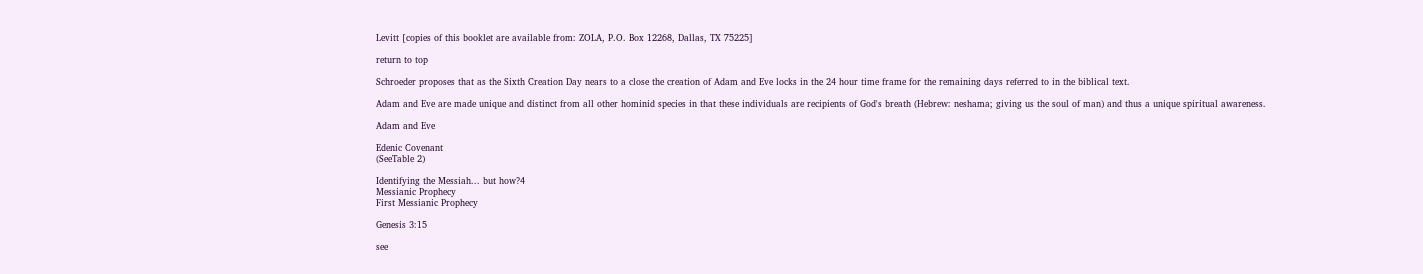Levitt [copies of this booklet are available from: ZOLA, P.O. Box 12268, Dallas, TX 75225]

return to top

Schroeder proposes that as the Sixth Creation Day nears to a close the creation of Adam and Eve locks in the 24 hour time frame for the remaining days referred to in the biblical text.

Adam and Eve are made unique and distinct from all other hominid species in that these individuals are recipients of God's breath (Hebrew: neshama; giving us the soul of man) and thus a unique spiritual awareness.

Adam and Eve

Edenic Covenant
(SeeTable 2)

Identifying the Messiah... but how?4
Messianic Prophecy
First Messianic Prophecy

Genesis 3:15

see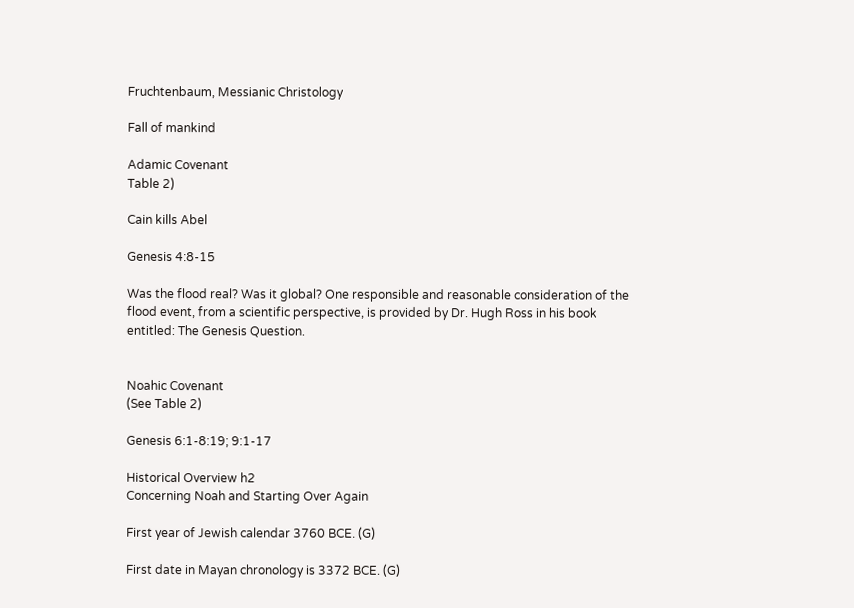Fruchtenbaum, Messianic Christology

Fall of mankind

Adamic Covenant
Table 2)

Cain kills Abel

Genesis 4:8-15

Was the flood real? Was it global? One responsible and reasonable consideration of the flood event, from a scientific perspective, is provided by Dr. Hugh Ross in his book entitled: The Genesis Question.


Noahic Covenant
(See Table 2)

Genesis 6:1-8:19; 9:1-17

Historical Overview h2
Concerning Noah and Starting Over Again

First year of Jewish calendar 3760 BCE. (G)

First date in Mayan chronology is 3372 BCE. (G)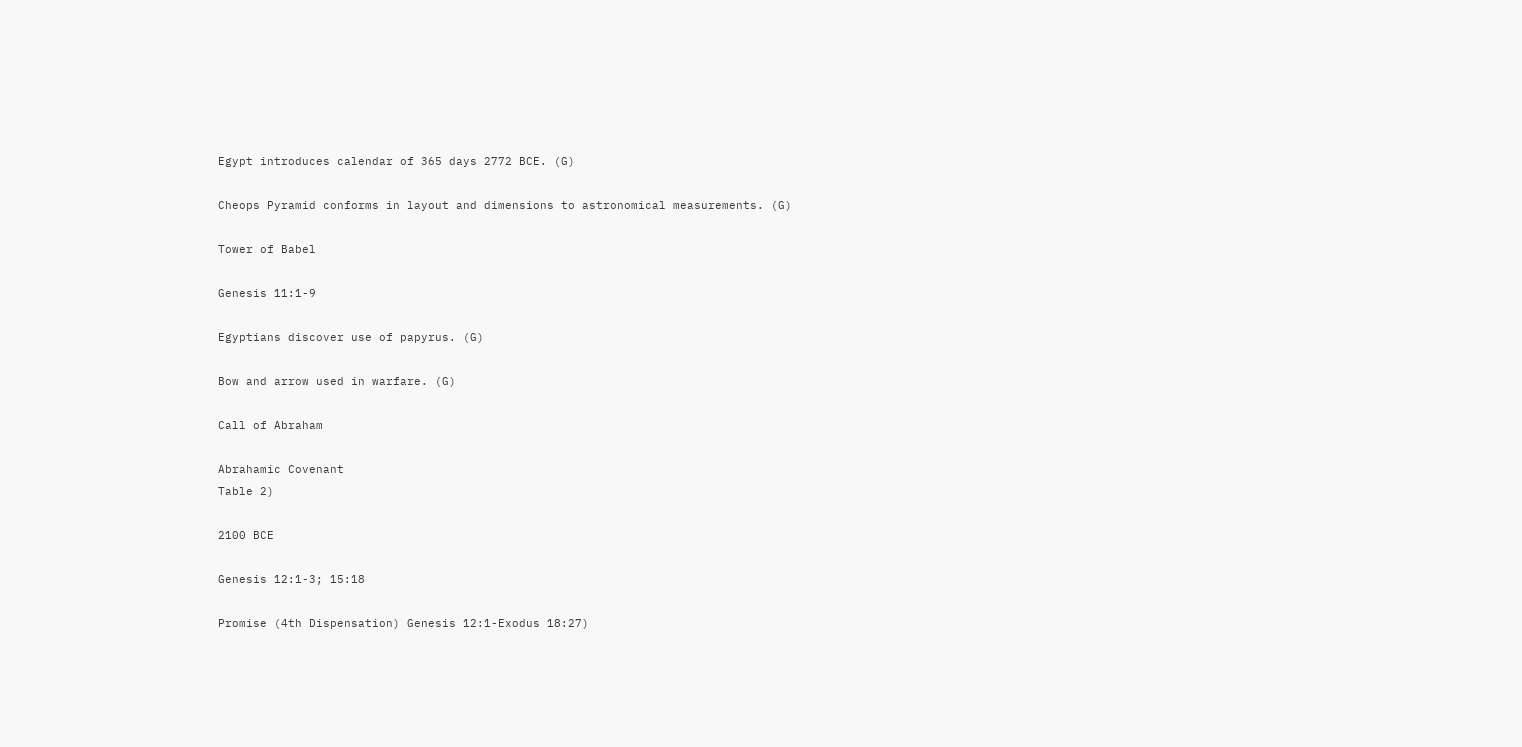Egypt introduces calendar of 365 days 2772 BCE. (G)

Cheops Pyramid conforms in layout and dimensions to astronomical measurements. (G)

Tower of Babel

Genesis 11:1-9

Egyptians discover use of papyrus. (G)

Bow and arrow used in warfare. (G)

Call of Abraham

Abrahamic Covenant
Table 2)

2100 BCE

Genesis 12:1-3; 15:18

Promise (4th Dispensation) Genesis 12:1-Exodus 18:27)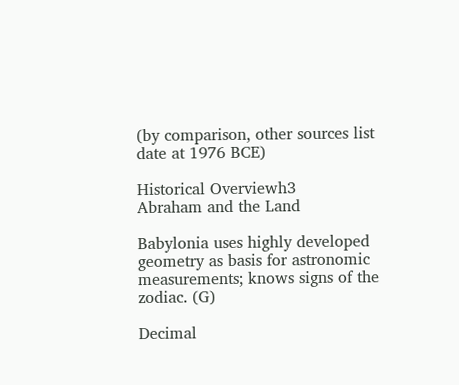(by comparison, other sources list date at 1976 BCE)

Historical Overviewh3
Abraham and the Land

Babylonia uses highly developed geometry as basis for astronomic measurements; knows signs of the zodiac. (G)

Decimal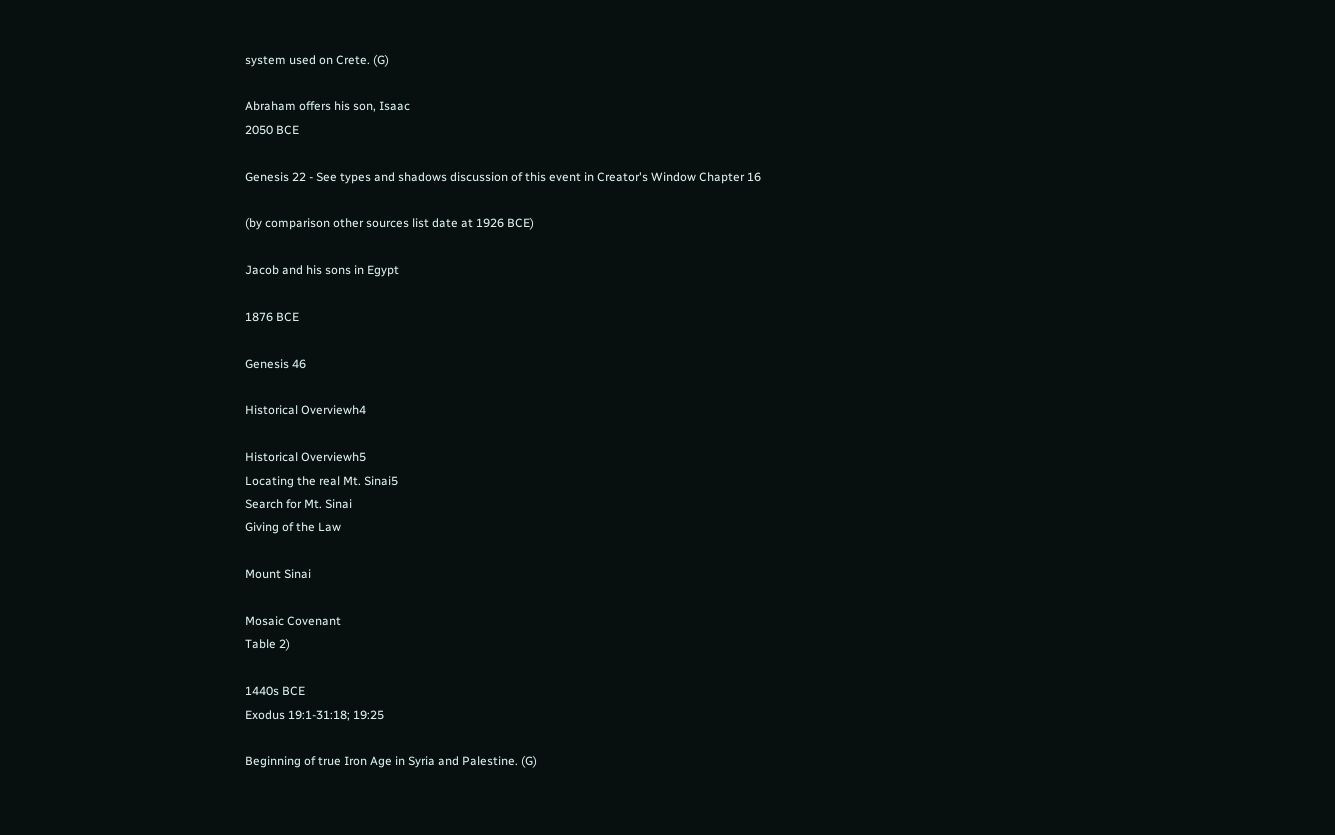system used on Crete. (G)

Abraham offers his son, Isaac
2050 BCE

Genesis 22 - See types and shadows discussion of this event in Creator's Window Chapter 16

(by comparison other sources list date at 1926 BCE)

Jacob and his sons in Egypt

1876 BCE

Genesis 46

Historical Overviewh4

Historical Overviewh5
Locating the real Mt. Sinai5
Search for Mt. Sinai
Giving of the Law

Mount Sinai

Mosaic Covenant
Table 2)

1440s BCE
Exodus 19:1-31:18; 19:25

Beginning of true Iron Age in Syria and Palestine. (G)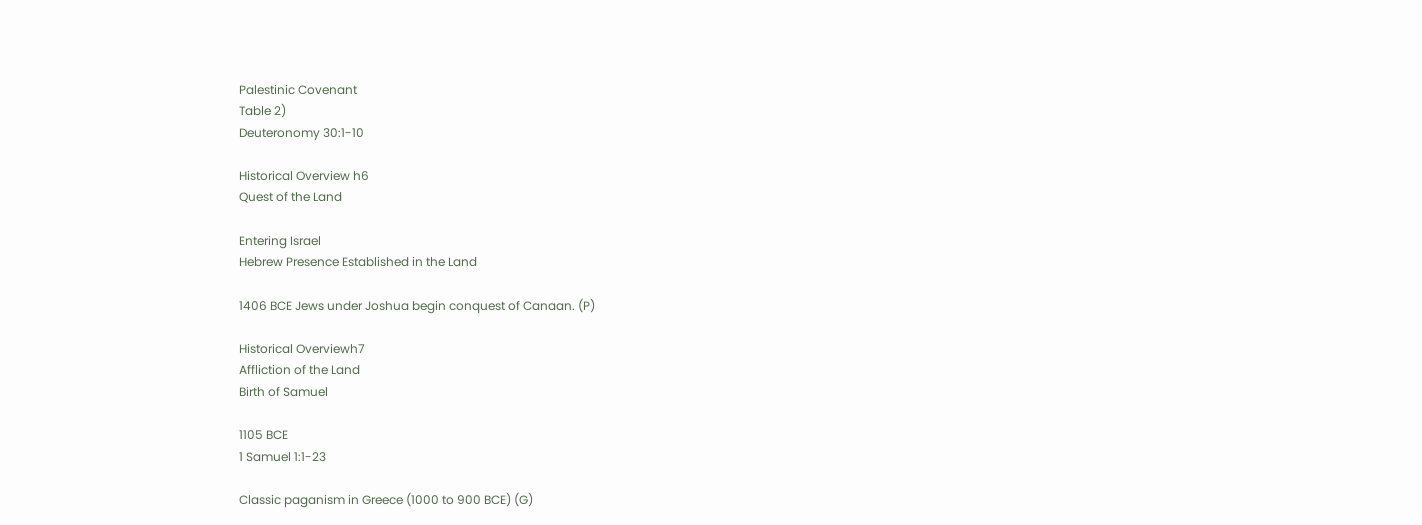Palestinic Covenant
Table 2)
Deuteronomy 30:1-10

Historical Overview h6
Quest of the Land

Entering Israel
Hebrew Presence Established in the Land

1406 BCE Jews under Joshua begin conquest of Canaan. (P)

Historical Overviewh7
Affliction of the Land
Birth of Samuel

1105 BCE
1 Samuel 1:1-23

Classic paganism in Greece (1000 to 900 BCE) (G)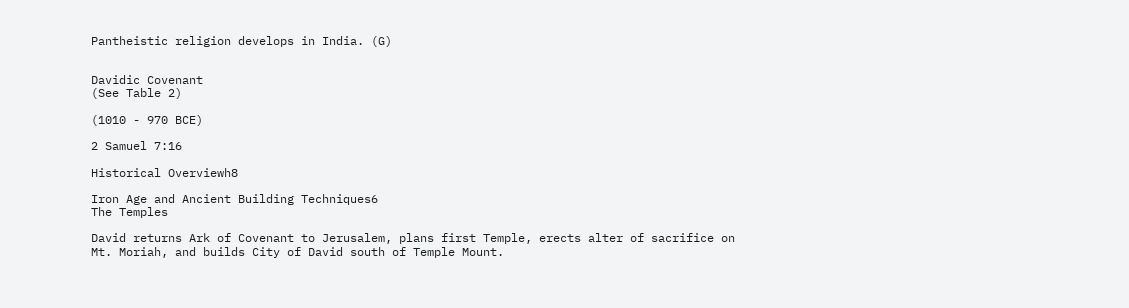Pantheistic religion develops in India. (G)


Davidic Covenant
(See Table 2)

(1010 - 970 BCE)

2 Samuel 7:16

Historical Overviewh8

Iron Age and Ancient Building Techniques6
The Temples

David returns Ark of Covenant to Jerusalem, plans first Temple, erects alter of sacrifice on Mt. Moriah, and builds City of David south of Temple Mount.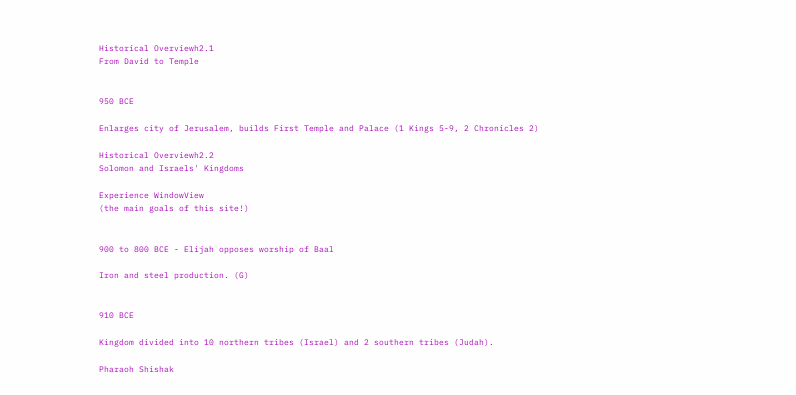Historical Overviewh2.1
From David to Temple


950 BCE

Enlarges city of Jerusalem, builds First Temple and Palace (1 Kings 5-9, 2 Chronicles 2)

Historical Overviewh2.2
Solomon and Israels' Kingdoms

Experience WindowView
(the main goals of this site!)


900 to 800 BCE - Elijah opposes worship of Baal

Iron and steel production. (G)


910 BCE

Kingdom divided into 10 northern tribes (Israel) and 2 southern tribes (Judah).

Pharaoh Shishak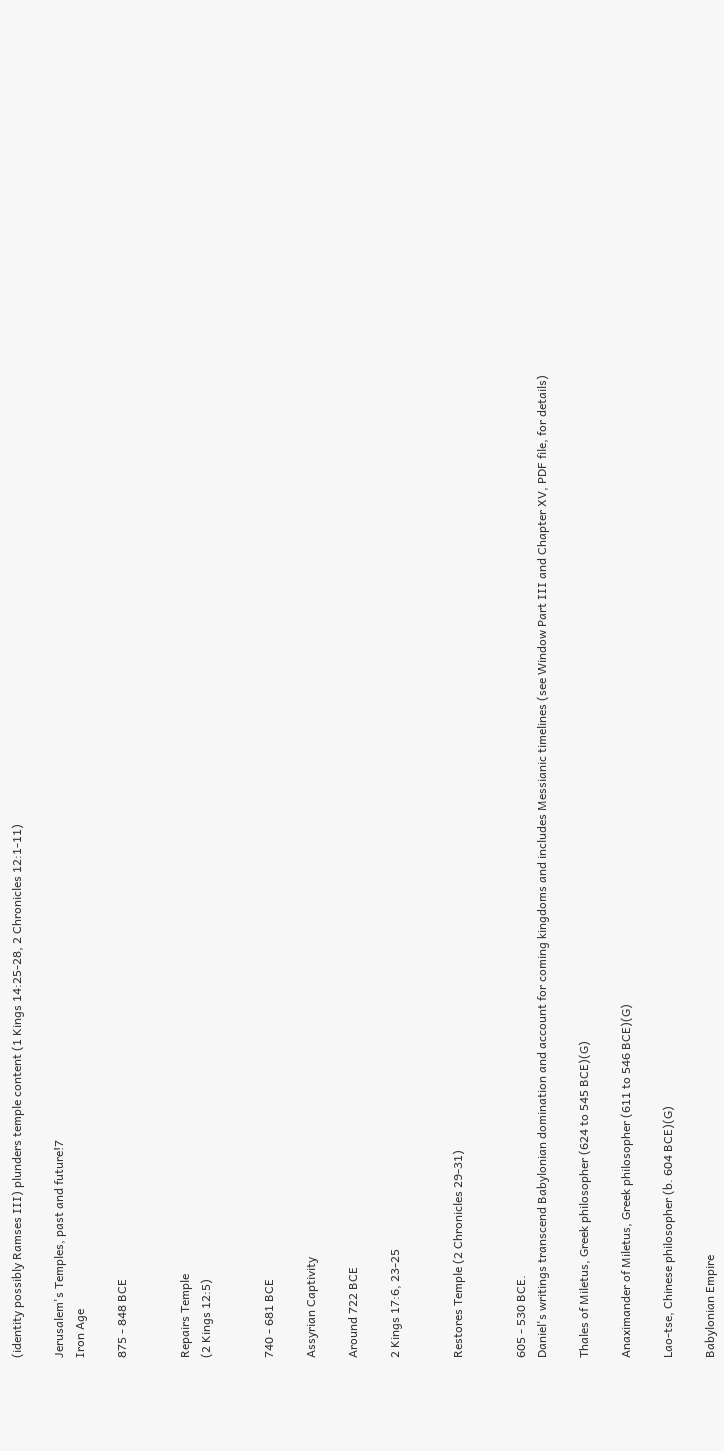(identity possibly Ramses III) plunders temple content (1 Kings 14:25-28, 2 Chronicles 12:1-11)

Jerusalem's Temples, past and future!7
Iron Age

875 - 848 BCE


Repairs Temple
(2 Kings 12:5)


740 - 681 BCE

Assyrian Captivity

Around 722 BCE

2 Kings 17:6, 23-25


Restores Temple (2 Chronicles 29-31)


605 - 530 BCE.
Daniel's writings transcend Babylonian domination and account for coming kingdoms and includes Messianic timelines (see Window Part III and Chapter XV, PDF file, for details)

Thales of Miletus, Greek philosopher (624 to 545 BCE)(G)

Anaximander of Miletus, Greek philosopher (611 to 546 BCE)(G)

Lao-tse, Chinese philosopher (b. 604 BCE)(G)

Babylonian Empire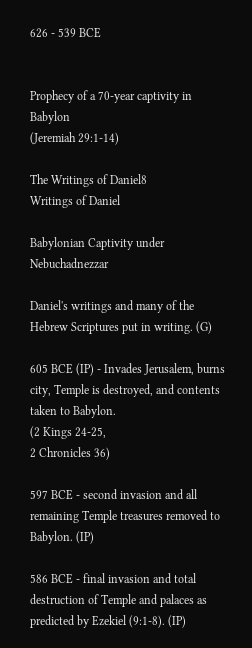626 - 539 BCE


Prophecy of a 70-year captivity in Babylon
(Jeremiah 29:1-14)

The Writings of Daniel8
Writings of Daniel

Babylonian Captivity under Nebuchadnezzar

Daniel's writings and many of the Hebrew Scriptures put in writing. (G)

605 BCE (IP) - Invades Jerusalem, burns city, Temple is destroyed, and contents taken to Babylon.
(2 Kings 24-25,
2 Chronicles 36)

597 BCE - second invasion and all remaining Temple treasures removed to Babylon. (IP)

586 BCE - final invasion and total destruction of Temple and palaces as predicted by Ezekiel (9:1-8). (IP)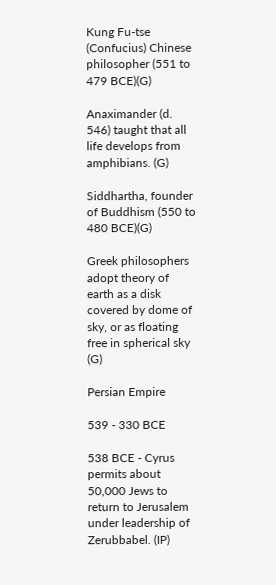Kung Fu-tse (Confucius) Chinese philosopher (551 to 479 BCE)(G)

Anaximander (d. 546) taught that all life develops from amphibians. (G)

Siddhartha, founder of Buddhism (550 to 480 BCE)(G)

Greek philosophers adopt theory of earth as a disk covered by dome of sky, or as floating free in spherical sky (G)

Persian Empire

539 - 330 BCE

538 BCE - Cyrus permits about 50,000 Jews to return to Jerusalem under leadership of Zerubbabel. (IP)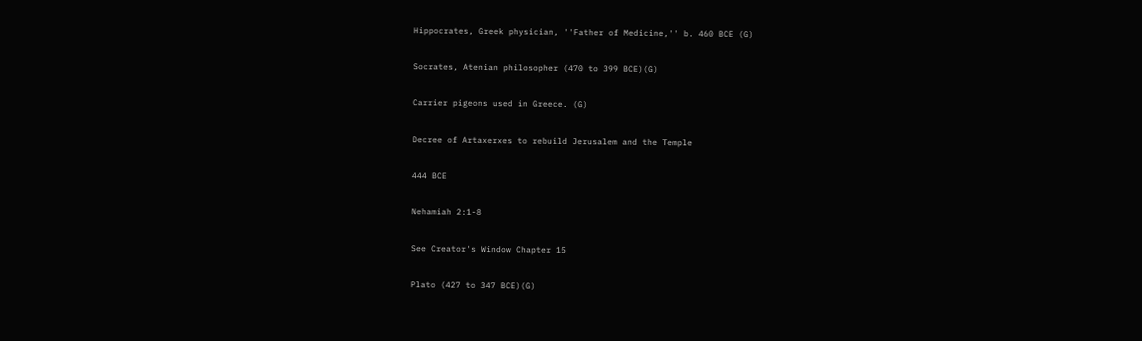Hippocrates, Greek physician, ''Father of Medicine,'' b. 460 BCE (G)

Socrates, Atenian philosopher (470 to 399 BCE)(G)

Carrier pigeons used in Greece. (G)

Decree of Artaxerxes to rebuild Jerusalem and the Temple

444 BCE

Nehamiah 2:1-8

See Creator's Window Chapter 15

Plato (427 to 347 BCE)(G)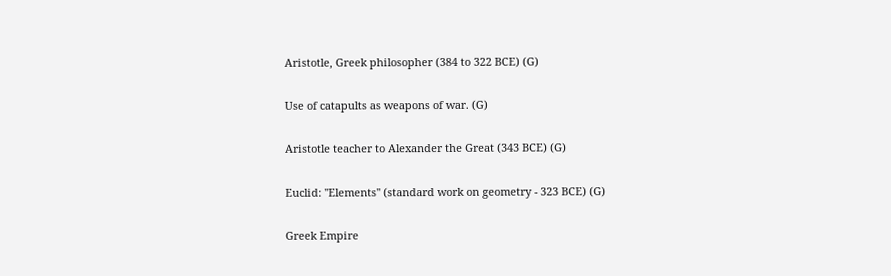Aristotle, Greek philosopher (384 to 322 BCE) (G)

Use of catapults as weapons of war. (G)

Aristotle teacher to Alexander the Great (343 BCE) (G)

Euclid: ''Elements'' (standard work on geometry - 323 BCE) (G)

Greek Empire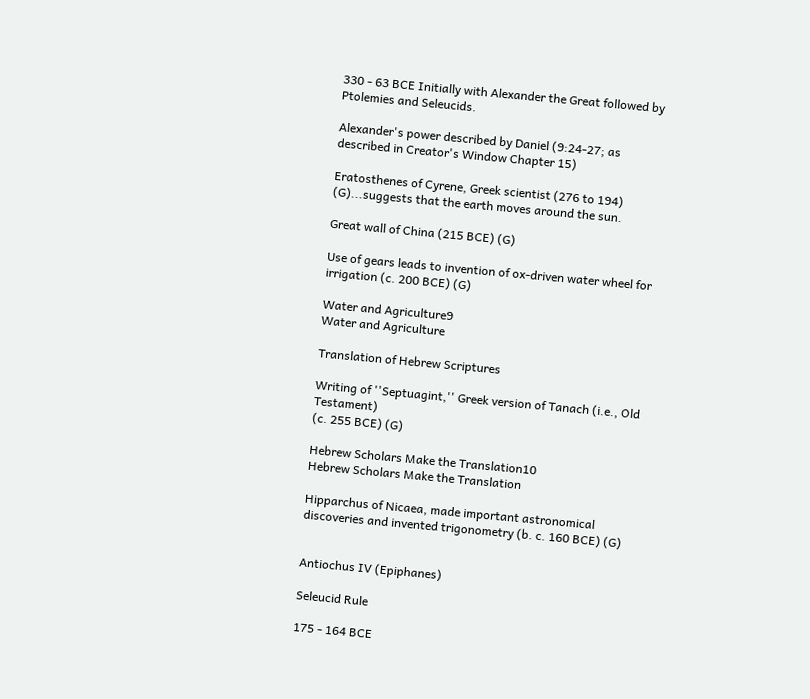330 - 63 BCE Initially with Alexander the Great followed by Ptolemies and Seleucids.

Alexander's power described by Daniel (9:24-27; as described in Creator's Window Chapter 15)

Eratosthenes of Cyrene, Greek scientist (276 to 194) (G)...suggests that the earth moves around the sun.

Great wall of China (215 BCE) (G)

Use of gears leads to invention of ox-driven water wheel for irrigation (c. 200 BCE) (G)

Water and Agriculture9
Water and Agriculture

Translation of Hebrew Scriptures

Writing of ''Septuagint,'' Greek version of Tanach (i.e., Old Testament)
(c. 255 BCE) (G)

Hebrew Scholars Make the Translation10
Hebrew Scholars Make the Translation

Hipparchus of Nicaea, made important astronomical discoveries and invented trigonometry (b. c. 160 BCE) (G)


Antiochus IV (Epiphanes)

Seleucid Rule

175 - 164 BCE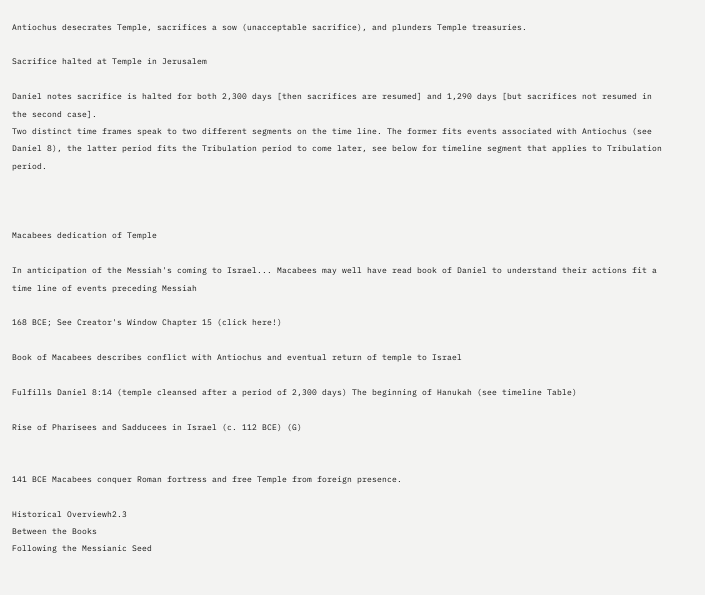Antiochus desecrates Temple, sacrifices a sow (unacceptable sacrifice), and plunders Temple treasuries.

Sacrifice halted at Temple in Jerusalem

Daniel notes sacrifice is halted for both 2,300 days [then sacrifices are resumed] and 1,290 days [but sacrifices not resumed in the second case].
Two distinct time frames speak to two different segments on the time line. The former fits events associated with Antiochus (see Daniel 8), the latter period fits the Tribulation period to come later, see below for timeline segment that applies to Tribulation period.



Macabees dedication of Temple

In anticipation of the Messiah's coming to Israel... Macabees may well have read book of Daniel to understand their actions fit a time line of events preceding Messiah

168 BCE; See Creator's Window Chapter 15 (click here!)

Book of Macabees describes conflict with Antiochus and eventual return of temple to Israel

Fulfills Daniel 8:14 (temple cleansed after a period of 2,300 days) The beginning of Hanukah (see timeline Table)

Rise of Pharisees and Sadducees in Israel (c. 112 BCE) (G)


141 BCE Macabees conquer Roman fortress and free Temple from foreign presence.

Historical Overviewh2.3
Between the Books
Following the Messianic Seed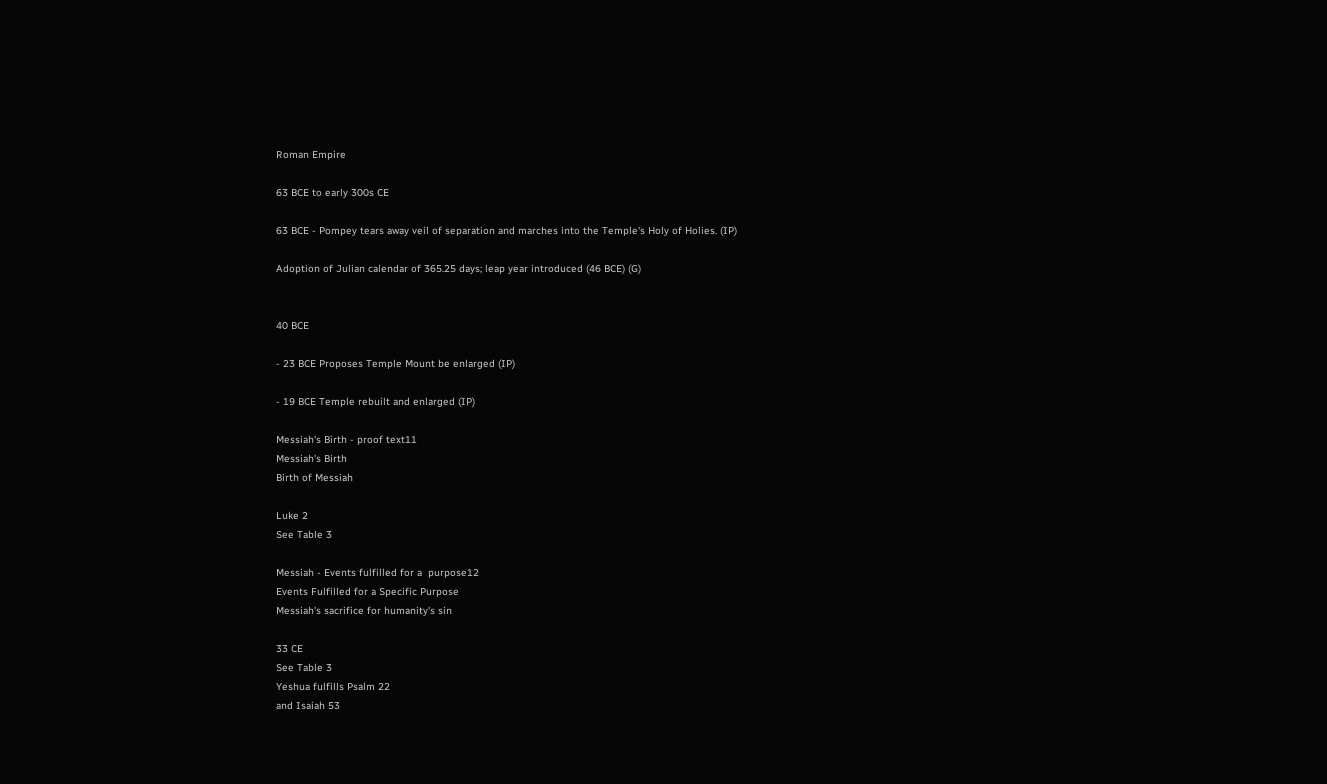Roman Empire

63 BCE to early 300s CE

63 BCE - Pompey tears away veil of separation and marches into the Temple's Holy of Holies. (IP)

Adoption of Julian calendar of 365.25 days; leap year introduced (46 BCE) (G)


40 BCE

- 23 BCE Proposes Temple Mount be enlarged (IP)

- 19 BCE Temple rebuilt and enlarged (IP)

Messiah's Birth - proof text11
Messiah's Birth
Birth of Messiah

Luke 2
See Table 3

Messiah - Events fulfilled for a  purpose12
Events Fulfilled for a Specific Purpose
Messiah's sacrifice for humanity's sin

33 CE
See Table 3
Yeshua fulfills Psalm 22
and Isaiah 53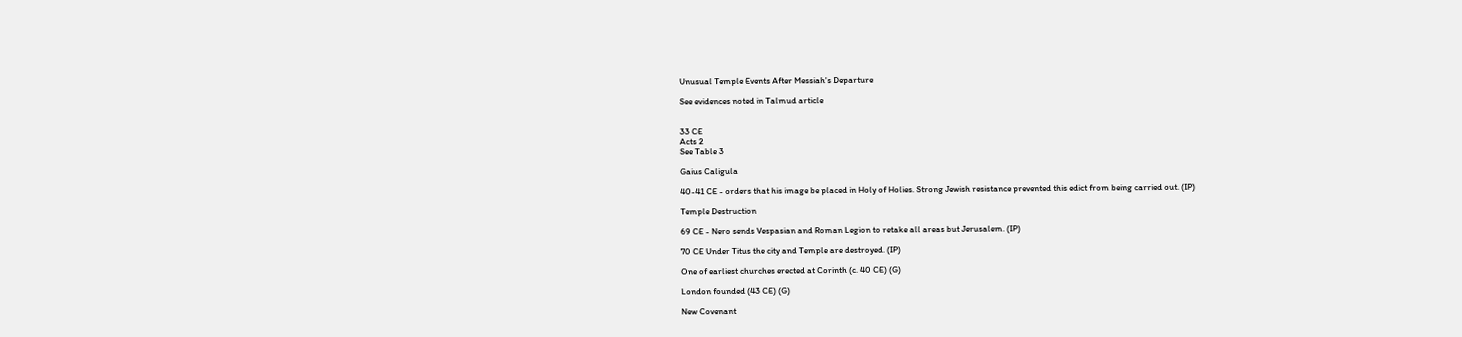Unusual Temple Events After Messiah's Departure

See evidences noted in Talmud article


33 CE
Acts 2
See Table 3

Gaius Caligula

40-41 CE - orders that his image be placed in Holy of Holies. Strong Jewish resistance prevented this edict from being carried out. (IP)

Temple Destruction

69 CE - Nero sends Vespasian and Roman Legion to retake all areas but Jerusalem. (IP)

70 CE Under Titus the city and Temple are destroyed. (IP)

One of earliest churches erected at Corinth (c. 40 CE) (G)

London founded (43 CE) (G)

New Covenant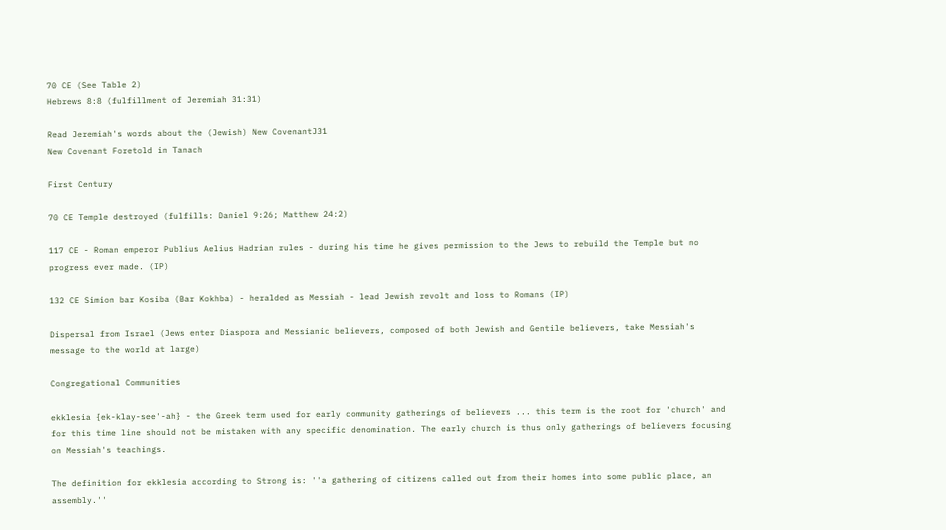70 CE (See Table 2)
Hebrews 8:8 (fulfillment of Jeremiah 31:31)

Read Jeremiah's words about the (Jewish) New CovenantJ31
New Covenant Foretold in Tanach

First Century

70 CE Temple destroyed (fulfills: Daniel 9:26; Matthew 24:2)

117 CE - Roman emperor Publius Aelius Hadrian rules - during his time he gives permission to the Jews to rebuild the Temple but no progress ever made. (IP)

132 CE Simion bar Kosiba (Bar Kokhba) - heralded as Messiah - lead Jewish revolt and loss to Romans (IP)

Dispersal from Israel (Jews enter Diaspora and Messianic believers, composed of both Jewish and Gentile believers, take Messiah's message to the world at large)

Congregational Communities

ekklesia {ek-klay-see'-ah} - the Greek term used for early community gatherings of believers ... this term is the root for 'church' and for this time line should not be mistaken with any specific denomination. The early church is thus only gatherings of believers focusing on Messiah's teachings.

The definition for ekklesia according to Strong is: ''a gathering of citizens called out from their homes into some public place, an assembly.''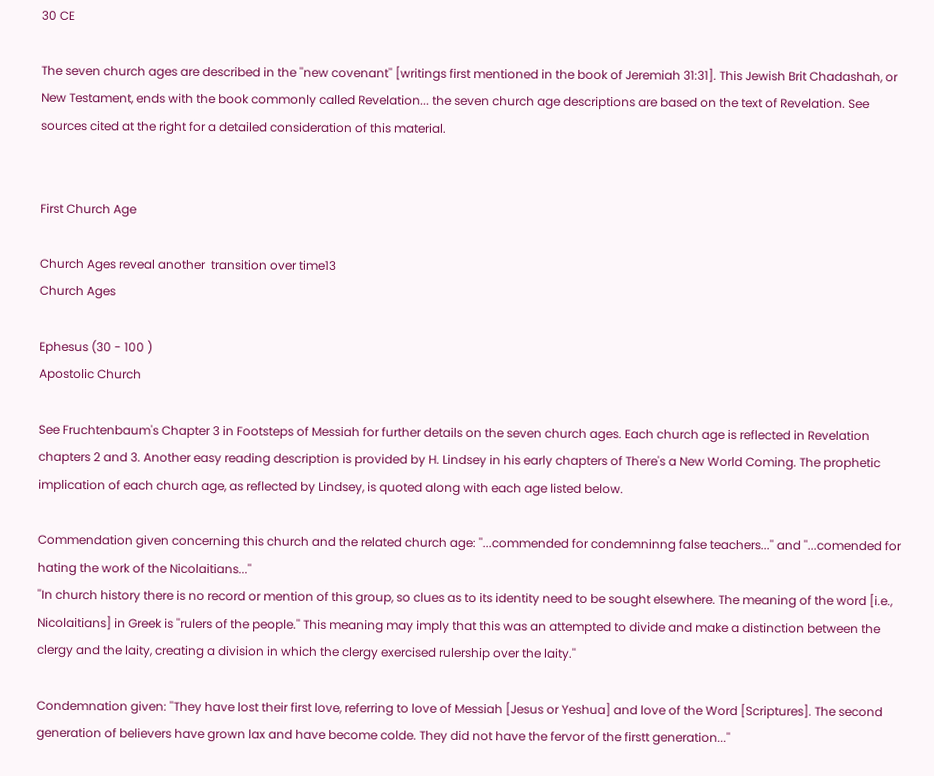30 CE

The seven church ages are described in the ''new covenant'' [writings first mentioned in the book of Jeremiah 31:31]. This Jewish Brit Chadashah, or New Testament, ends with the book commonly called Revelation... the seven church age descriptions are based on the text of Revelation. See sources cited at the right for a detailed consideration of this material.


First Church Age

Church Ages reveal another  transition over time13
Church Ages

Ephesus (30 - 100 )
Apostolic Church

See Fruchtenbaum's Chapter 3 in Footsteps of Messiah for further details on the seven church ages. Each church age is reflected in Revelation chapters 2 and 3. Another easy reading description is provided by H. Lindsey in his early chapters of There's a New World Coming. The prophetic implication of each church age, as reflected by Lindsey, is quoted along with each age listed below.

Commendation given concerning this church and the related church age: ''...commended for condemninng false teachers...'' and ''...comended for hating the work of the Nicolaitians...''
''In church history there is no record or mention of this group, so clues as to its identity need to be sought elsewhere. The meaning of the word [i.e., Nicolaitians] in Greek is ''rulers of the people.'' This meaning may imply that this was an attempted to divide and make a distinction between the clergy and the laity, creating a division in which the clergy exercised rulership over the laity.''

Condemnation given: ''They have lost their first love, referring to love of Messiah [Jesus or Yeshua] and love of the Word [Scriptures]. The second generation of believers have grown lax and have become colde. They did not have the fervor of the firstt generation...''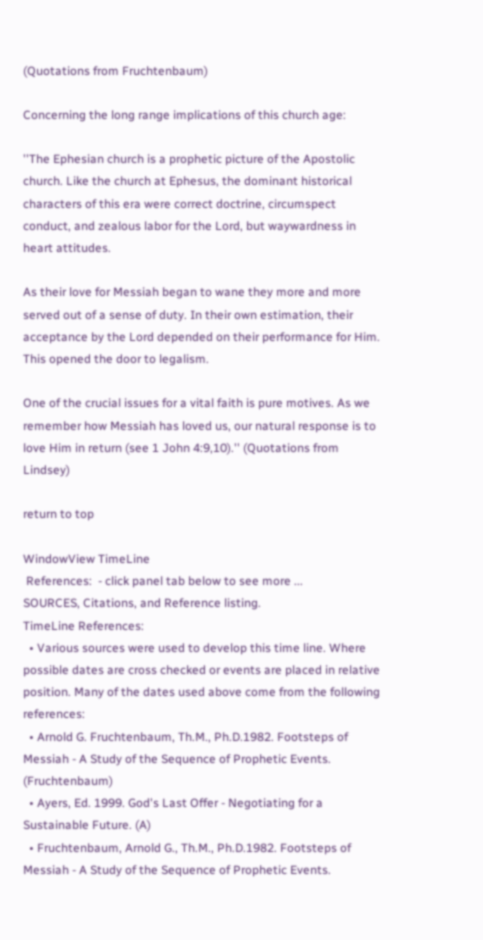(Quotations from Fruchtenbaum)

Concerning the long range implications of this church age:

''The Ephesian church is a prophetic picture of the Apostolic church. Like the church at Ephesus, the dominant historical characters of this era were correct doctrine, circumspect conduct, and zealous labor for the Lord, but waywardness in heart attitudes.

As their love for Messiah began to wane they more and more served out of a sense of duty. In their own estimation, their acceptance by the Lord depended on their performance for Him. This opened the door to legalism.

One of the crucial issues for a vital faith is pure motives. As we remember how Messiah has loved us, our natural response is to love Him in return (see 1 John 4:9,10).'' (Quotations from Lindsey)

return to top

WindowView TimeLine
 References:  - click panel tab below to see more ...
SOURCES, Citations, and Reference listing.
TimeLine References:
  • Various sources were used to develop this time line. Where possible dates are cross checked or events are placed in relative position. Many of the dates used above come from the following references:
  • Arnold G. Fruchtenbaum, Th.M., Ph.D.1982. Footsteps of Messiah - A Study of the Sequence of Prophetic Events. (Fruchtenbaum)
  • Ayers, Ed. 1999. God's Last Offer - Negotiating for a Sustainable Future. (A)
  • Fruchtenbaum, Arnold G., Th.M., Ph.D.1982. Footsteps of Messiah - A Study of the Sequence of Prophetic Events.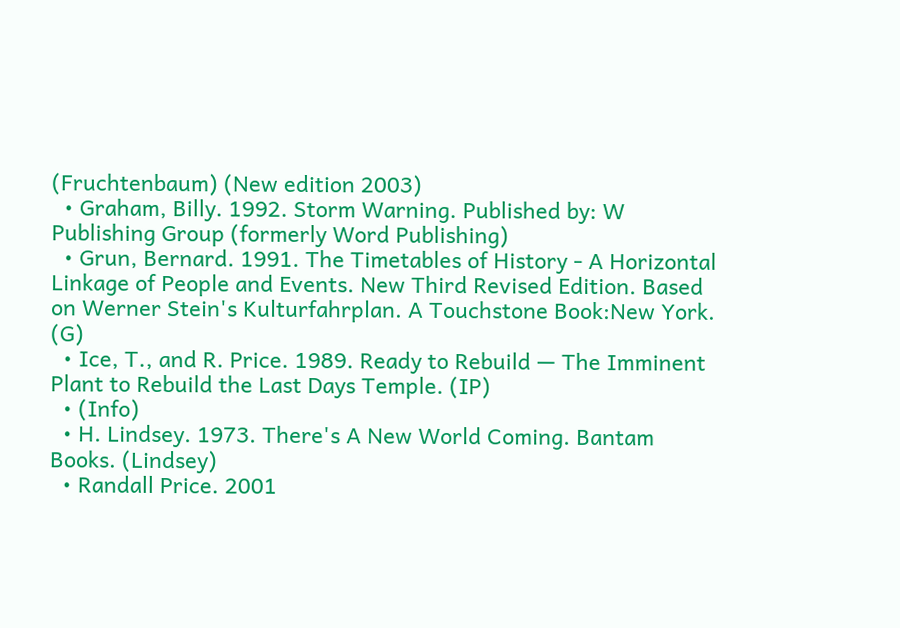(Fruchtenbaum) (New edition 2003)
  • Graham, Billy. 1992. Storm Warning. Published by: W Publishing Group (formerly Word Publishing)
  • Grun, Bernard. 1991. The Timetables of History - A Horizontal Linkage of People and Events. New Third Revised Edition. Based on Werner Stein's Kulturfahrplan. A Touchstone Book:New York. (G)
  • Ice, T., and R. Price. 1989. Ready to Rebuild — The Imminent Plant to Rebuild the Last Days Temple. (IP)
  • (Info)
  • H. Lindsey. 1973. There's A New World Coming. Bantam Books. (Lindsey)
  • Randall Price. 2001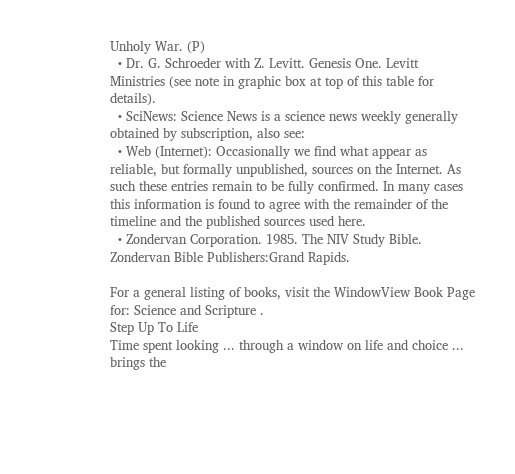Unholy War. (P)
  • Dr. G. Schroeder with Z. Levitt. Genesis One. Levitt Ministries (see note in graphic box at top of this table for details).
  • SciNews: Science News is a science news weekly generally obtained by subscription, also see:
  • Web (Internet): Occasionally we find what appear as reliable, but formally unpublished, sources on the Internet. As such these entries remain to be fully confirmed. In many cases this information is found to agree with the remainder of the timeline and the published sources used here.
  • Zondervan Corporation. 1985. The NIV Study Bible. Zondervan Bible Publishers:Grand Rapids.

For a general listing of books, visit the WindowView Book Page for: Science and Scripture .
Step Up To Life
Time spent looking ... through a window on life and choice ... brings the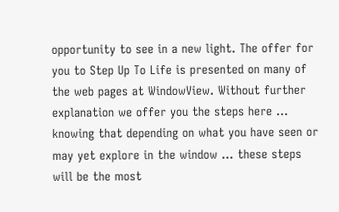opportunity to see in a new light. The offer for you to Step Up To Life is presented on many of the web pages at WindowView. Without further explanation we offer you the steps here ... knowing that depending on what you have seen or may yet explore in the window ... these steps will be the most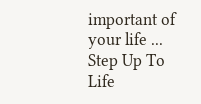important of your life ...
Step Up To Life